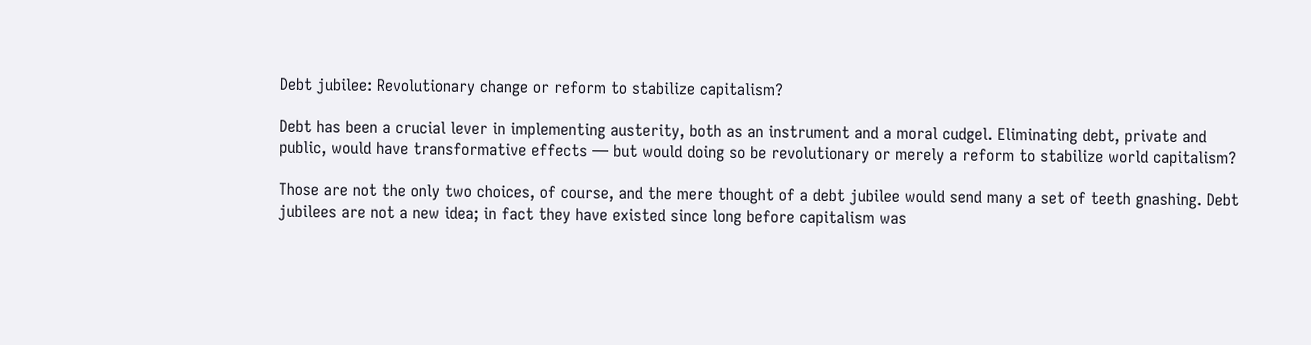Debt jubilee: Revolutionary change or reform to stabilize capitalism?

Debt has been a crucial lever in implementing austerity, both as an instrument and a moral cudgel. Eliminating debt, private and public, would have transformative effects — but would doing so be revolutionary or merely a reform to stabilize world capitalism?

Those are not the only two choices, of course, and the mere thought of a debt jubilee would send many a set of teeth gnashing. Debt jubilees are not a new idea; in fact they have existed since long before capitalism was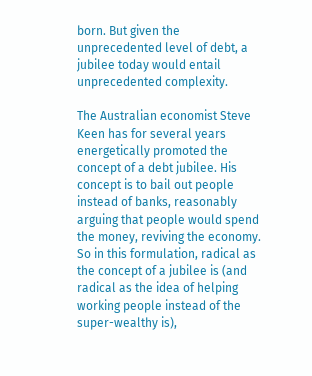born. But given the unprecedented level of debt, a jubilee today would entail unprecedented complexity.

The Australian economist Steve Keen has for several years energetically promoted the concept of a debt jubilee. His concept is to bail out people instead of banks, reasonably arguing that people would spend the money, reviving the economy. So in this formulation, radical as the concept of a jubilee is (and radical as the idea of helping working people instead of the super-wealthy is),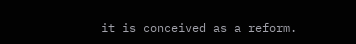it is conceived as a reform.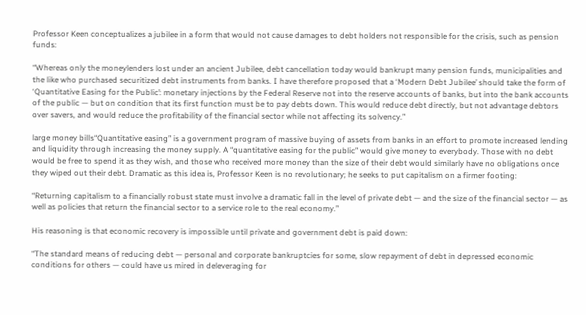Professor Keen conceptualizes a jubilee in a form that would not cause damages to debt holders not responsible for the crisis, such as pension funds:

“Whereas only the moneylenders lost under an ancient Jubilee, debt cancellation today would bankrupt many pension funds, municipalities and the like who purchased securitized debt instruments from banks. I have therefore proposed that a ‘Modern Debt Jubilee’ should take the form of ‘Quantitative Easing for the Public’: monetary injections by the Federal Reserve not into the reserve accounts of banks, but into the bank accounts of the public — but on condition that its first function must be to pay debts down. This would reduce debt directly, but not advantage debtors over savers, and would reduce the profitability of the financial sector while not affecting its solvency.”

large money bills“Quantitative easing” is a government program of massive buying of assets from banks in an effort to promote increased lending and liquidity through increasing the money supply. A “quantitative easing for the public” would give money to everybody. Those with no debt would be free to spend it as they wish, and those who received more money than the size of their debt would similarly have no obligations once they wiped out their debt. Dramatic as this idea is, Professor Keen is no revolutionary; he seeks to put capitalism on a firmer footing:

“Returning capitalism to a financially robust state must involve a dramatic fall in the level of private debt — and the size of the financial sector — as well as policies that return the financial sector to a service role to the real economy.”

His reasoning is that economic recovery is impossible until private and government debt is paid down:

“The standard means of reducing debt — personal and corporate bankruptcies for some, slow repayment of debt in depressed economic conditions for others — could have us mired in deleveraging for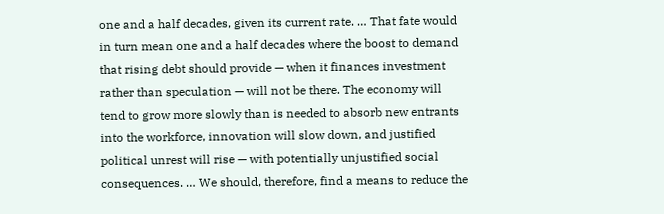one and a half decades, given its current rate. … That fate would in turn mean one and a half decades where the boost to demand that rising debt should provide — when it finances investment rather than speculation — will not be there. The economy will tend to grow more slowly than is needed to absorb new entrants into the workforce, innovation will slow down, and justified political unrest will rise — with potentially unjustified social consequences. … We should, therefore, find a means to reduce the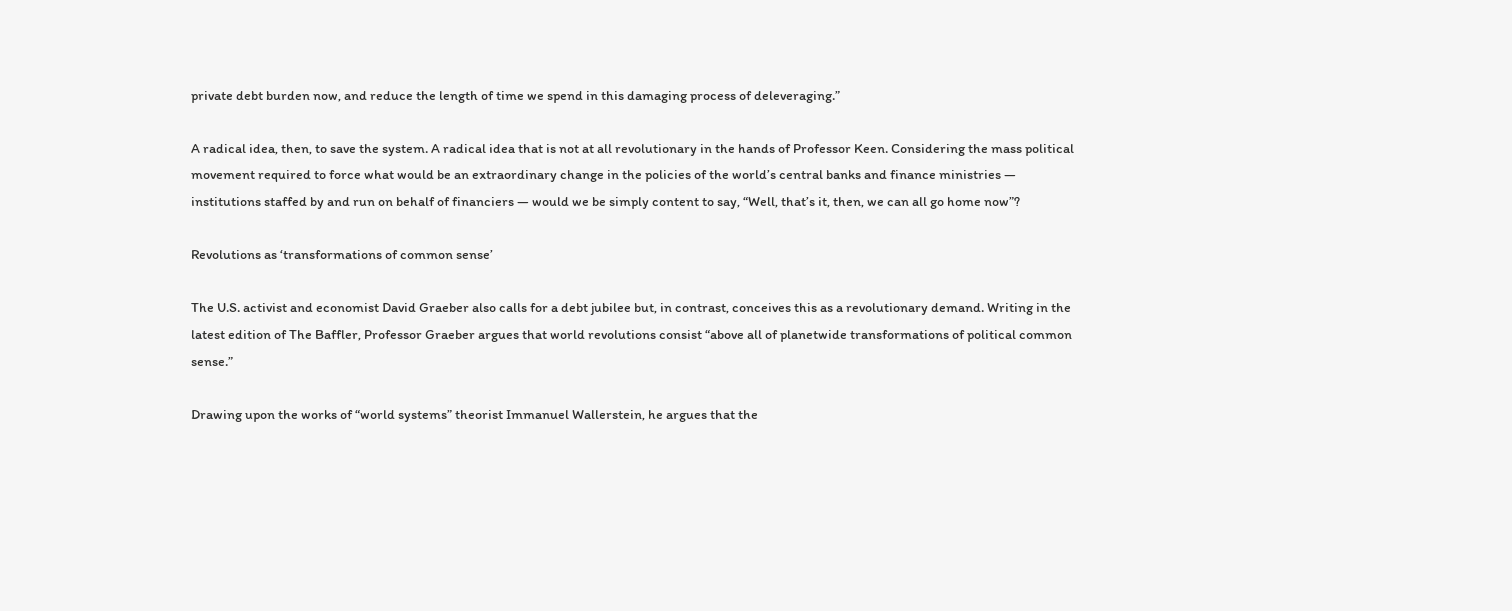private debt burden now, and reduce the length of time we spend in this damaging process of deleveraging.”

A radical idea, then, to save the system. A radical idea that is not at all revolutionary in the hands of Professor Keen. Considering the mass political movement required to force what would be an extraordinary change in the policies of the world’s central banks and finance ministries — institutions staffed by and run on behalf of financiers — would we be simply content to say, “Well, that’s it, then, we can all go home now”?

Revolutions as ‘transformations of common sense’

The U.S. activist and economist David Graeber also calls for a debt jubilee but, in contrast, conceives this as a revolutionary demand. Writing in the latest edition of The Baffler, Professor Graeber argues that world revolutions consist “above all of planetwide transformations of political common sense.”

Drawing upon the works of “world systems” theorist Immanuel Wallerstein, he argues that the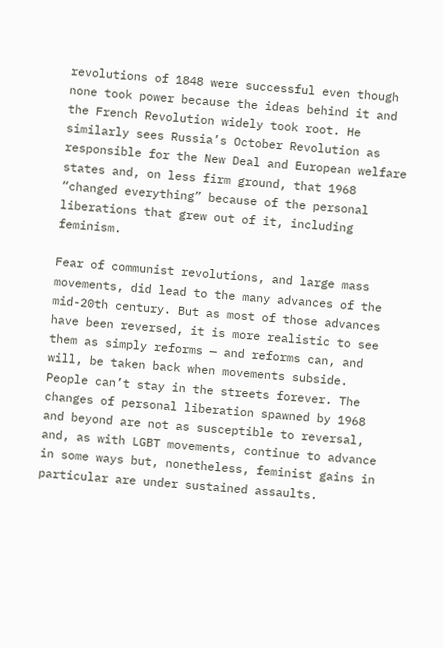revolutions of 1848 were successful even though none took power because the ideas behind it and the French Revolution widely took root. He similarly sees Russia’s October Revolution as responsible for the New Deal and European welfare states and, on less firm ground, that 1968 “changed everything” because of the personal liberations that grew out of it, including feminism.

Fear of communist revolutions, and large mass movements, did lead to the many advances of the mid-20th century. But as most of those advances have been reversed, it is more realistic to see them as simply reforms — and reforms can, and will, be taken back when movements subside. People can’t stay in the streets forever. The changes of personal liberation spawned by 1968 and beyond are not as susceptible to reversal, and, as with LGBT movements, continue to advance in some ways but, nonetheless, feminist gains in particular are under sustained assaults.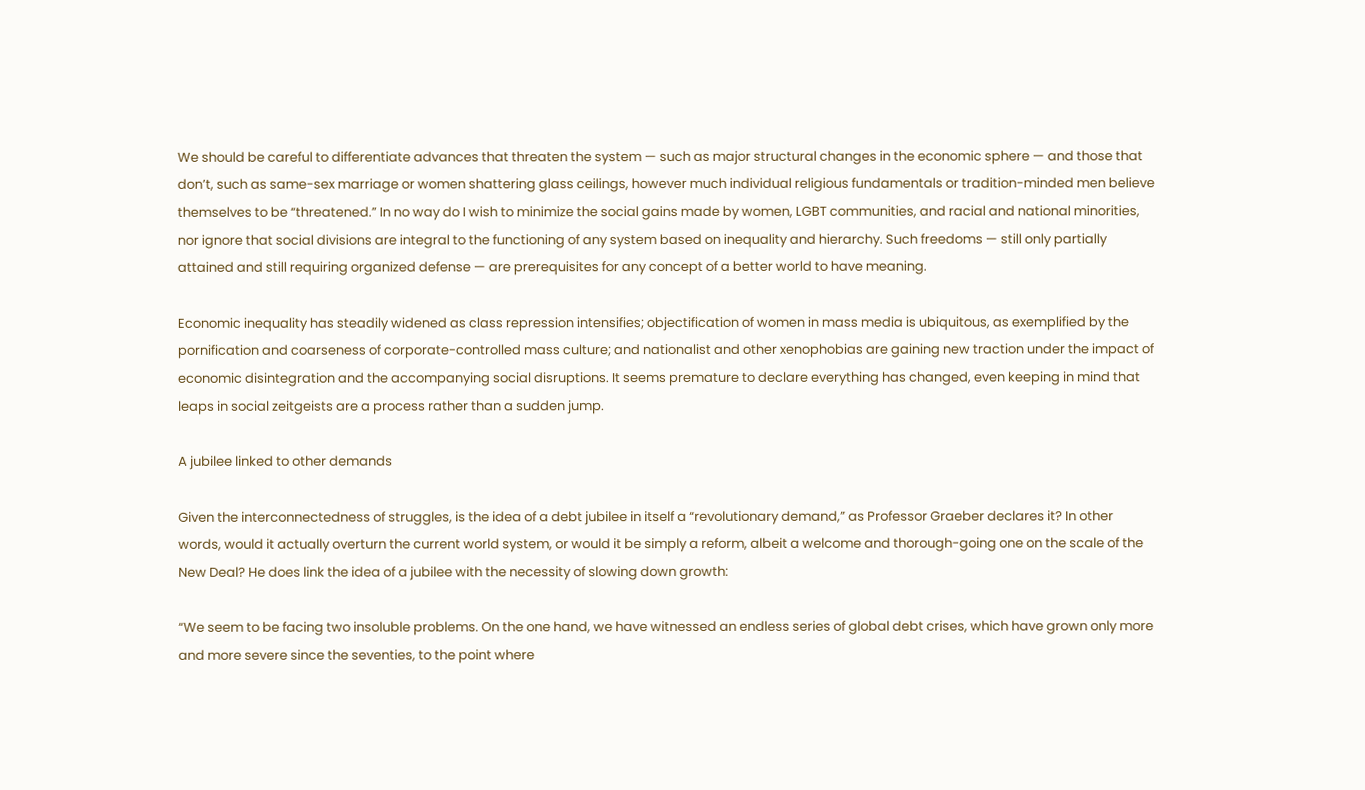We should be careful to differentiate advances that threaten the system — such as major structural changes in the economic sphere — and those that don’t, such as same-sex marriage or women shattering glass ceilings, however much individual religious fundamentals or tradition-minded men believe themselves to be “threatened.” In no way do I wish to minimize the social gains made by women, LGBT communities, and racial and national minorities, nor ignore that social divisions are integral to the functioning of any system based on inequality and hierarchy. Such freedoms — still only partially attained and still requiring organized defense — are prerequisites for any concept of a better world to have meaning.

Economic inequality has steadily widened as class repression intensifies; objectification of women in mass media is ubiquitous, as exemplified by the pornification and coarseness of corporate-controlled mass culture; and nationalist and other xenophobias are gaining new traction under the impact of economic disintegration and the accompanying social disruptions. It seems premature to declare everything has changed, even keeping in mind that leaps in social zeitgeists are a process rather than a sudden jump.

A jubilee linked to other demands

Given the interconnectedness of struggles, is the idea of a debt jubilee in itself a “revolutionary demand,” as Professor Graeber declares it? In other words, would it actually overturn the current world system, or would it be simply a reform, albeit a welcome and thorough-going one on the scale of the New Deal? He does link the idea of a jubilee with the necessity of slowing down growth:

“We seem to be facing two insoluble problems. On the one hand, we have witnessed an endless series of global debt crises, which have grown only more and more severe since the seventies, to the point where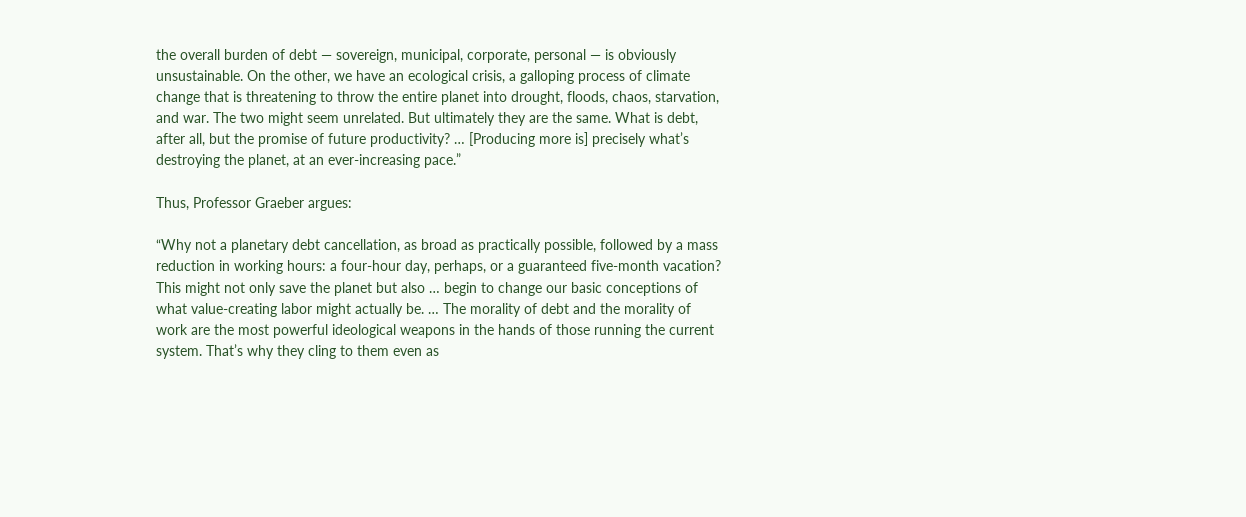the overall burden of debt — sovereign, municipal, corporate, personal — is obviously unsustainable. On the other, we have an ecological crisis, a galloping process of climate change that is threatening to throw the entire planet into drought, floods, chaos, starvation, and war. The two might seem unrelated. But ultimately they are the same. What is debt, after all, but the promise of future productivity? … [Producing more is] precisely what’s destroying the planet, at an ever-increasing pace.”

Thus, Professor Graeber argues:

“Why not a planetary debt cancellation, as broad as practically possible, followed by a mass reduction in working hours: a four-hour day, perhaps, or a guaranteed five-month vacation? This might not only save the planet but also … begin to change our basic conceptions of what value-creating labor might actually be. … The morality of debt and the morality of work are the most powerful ideological weapons in the hands of those running the current system. That’s why they cling to them even as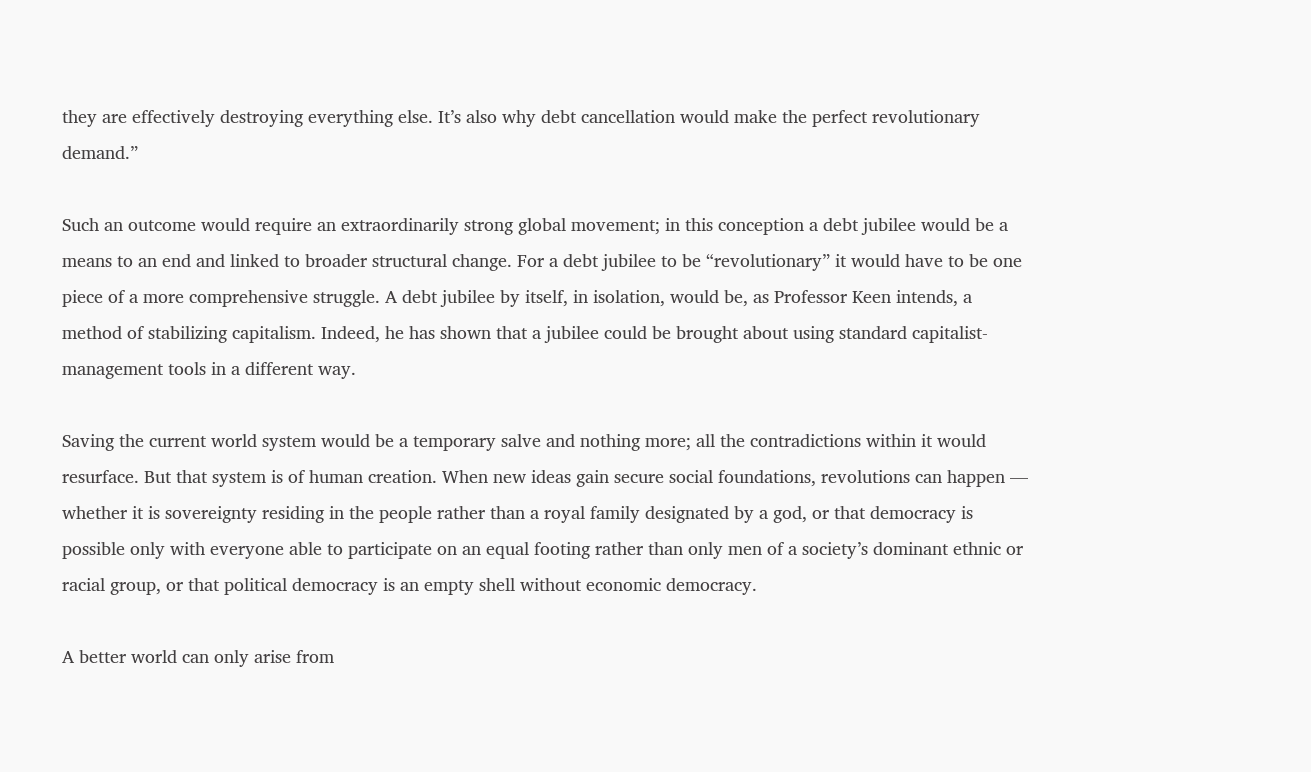they are effectively destroying everything else. It’s also why debt cancellation would make the perfect revolutionary demand.”

Such an outcome would require an extraordinarily strong global movement; in this conception a debt jubilee would be a means to an end and linked to broader structural change. For a debt jubilee to be “revolutionary” it would have to be one piece of a more comprehensive struggle. A debt jubilee by itself, in isolation, would be, as Professor Keen intends, a method of stabilizing capitalism. Indeed, he has shown that a jubilee could be brought about using standard capitalist-management tools in a different way.

Saving the current world system would be a temporary salve and nothing more; all the contradictions within it would resurface. But that system is of human creation. When new ideas gain secure social foundations, revolutions can happen — whether it is sovereignty residing in the people rather than a royal family designated by a god, or that democracy is possible only with everyone able to participate on an equal footing rather than only men of a society’s dominant ethnic or racial group, or that political democracy is an empty shell without economic democracy.

A better world can only arise from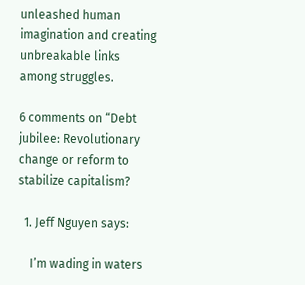unleashed human imagination and creating unbreakable links among struggles.

6 comments on “Debt jubilee: Revolutionary change or reform to stabilize capitalism?

  1. Jeff Nguyen says:

    I’m wading in waters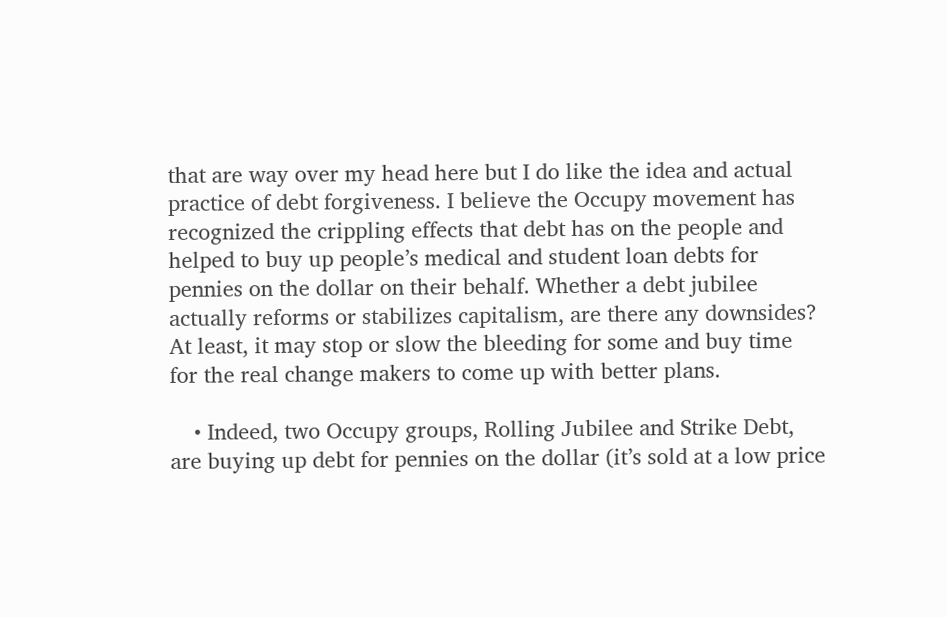that are way over my head here but I do like the idea and actual practice of debt forgiveness. I believe the Occupy movement has recognized the crippling effects that debt has on the people and helped to buy up people’s medical and student loan debts for pennies on the dollar on their behalf. Whether a debt jubilee actually reforms or stabilizes capitalism, are there any downsides? At least, it may stop or slow the bleeding for some and buy time for the real change makers to come up with better plans.

    • Indeed, two Occupy groups, Rolling Jubilee and Strike Debt, are buying up debt for pennies on the dollar (it’s sold at a low price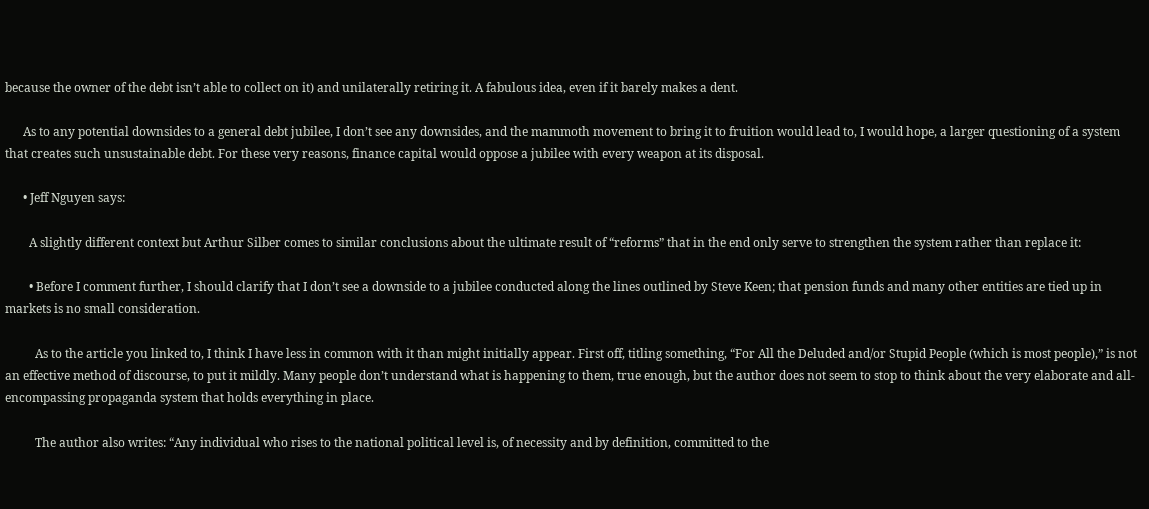because the owner of the debt isn’t able to collect on it) and unilaterally retiring it. A fabulous idea, even if it barely makes a dent.

      As to any potential downsides to a general debt jubilee, I don’t see any downsides, and the mammoth movement to bring it to fruition would lead to, I would hope, a larger questioning of a system that creates such unsustainable debt. For these very reasons, finance capital would oppose a jubilee with every weapon at its disposal.

      • Jeff Nguyen says:

        A slightly different context but Arthur Silber comes to similar conclusions about the ultimate result of “reforms” that in the end only serve to strengthen the system rather than replace it:

        • Before I comment further, I should clarify that I don’t see a downside to a jubilee conducted along the lines outlined by Steve Keen; that pension funds and many other entities are tied up in markets is no small consideration.

          As to the article you linked to, I think I have less in common with it than might initially appear. First off, titling something, “For All the Deluded and/or Stupid People (which is most people),” is not an effective method of discourse, to put it mildly. Many people don’t understand what is happening to them, true enough, but the author does not seem to stop to think about the very elaborate and all-encompassing propaganda system that holds everything in place.

          The author also writes: “Any individual who rises to the national political level is, of necessity and by definition, committed to the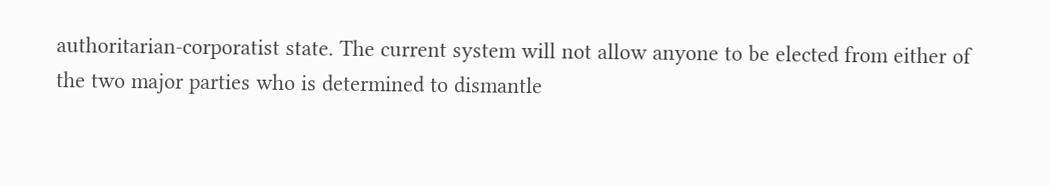authoritarian-corporatist state. The current system will not allow anyone to be elected from either of the two major parties who is determined to dismantle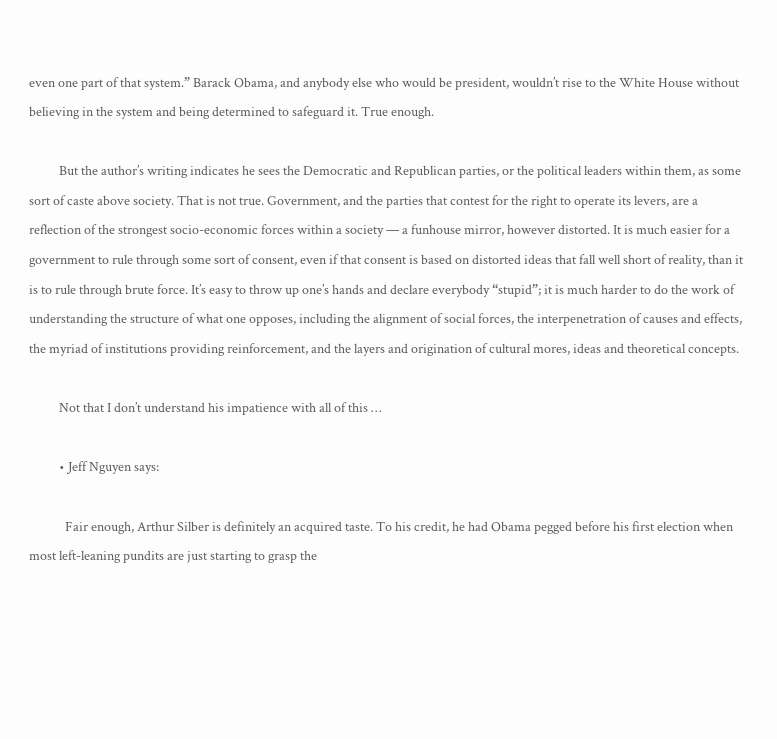even one part of that system.” Barack Obama, and anybody else who would be president, wouldn’t rise to the White House without believing in the system and being determined to safeguard it. True enough.

          But the author’s writing indicates he sees the Democratic and Republican parties, or the political leaders within them, as some sort of caste above society. That is not true. Government, and the parties that contest for the right to operate its levers, are a reflection of the strongest socio-economic forces within a society — a funhouse mirror, however distorted. It is much easier for a government to rule through some sort of consent, even if that consent is based on distorted ideas that fall well short of reality, than it is to rule through brute force. It’s easy to throw up one’s hands and declare everybody “stupid”; it is much harder to do the work of understanding the structure of what one opposes, including the alignment of social forces, the interpenetration of causes and effects, the myriad of institutions providing reinforcement, and the layers and origination of cultural mores, ideas and theoretical concepts.

          Not that I don’t understand his impatience with all of this …

          • Jeff Nguyen says:

            Fair enough, Arthur Silber is definitely an acquired taste. To his credit, he had Obama pegged before his first election when most left-leaning pundits are just starting to grasp the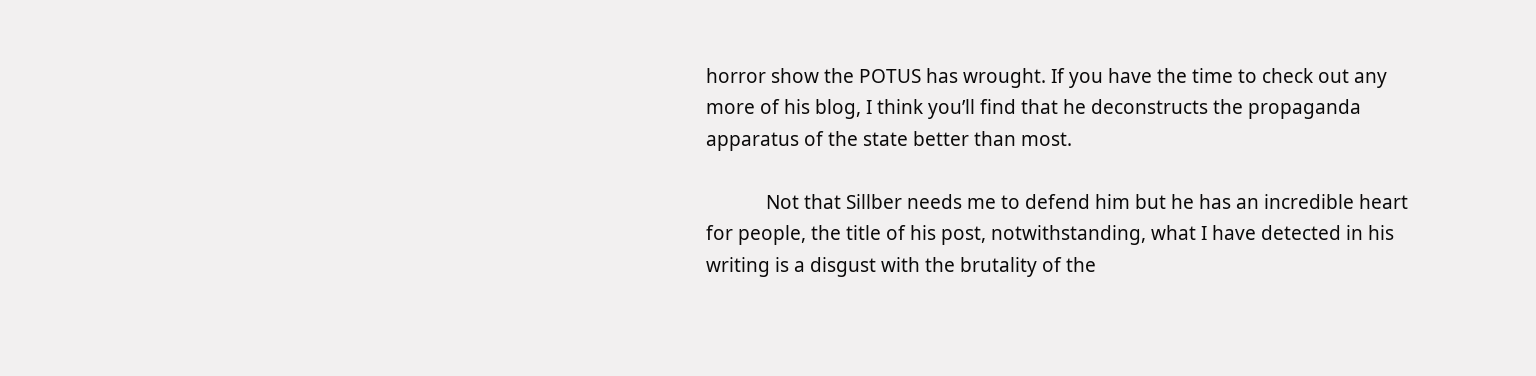horror show the POTUS has wrought. If you have the time to check out any more of his blog, I think you’ll find that he deconstructs the propaganda apparatus of the state better than most.

            Not that Sillber needs me to defend him but he has an incredible heart for people, the title of his post, notwithstanding, what I have detected in his writing is a disgust with the brutality of the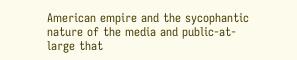American empire and the sycophantic nature of the media and public-at-large that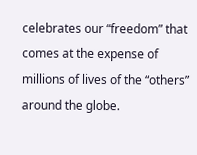celebrates our “freedom” that comes at the expense of millions of lives of the “others” around the globe.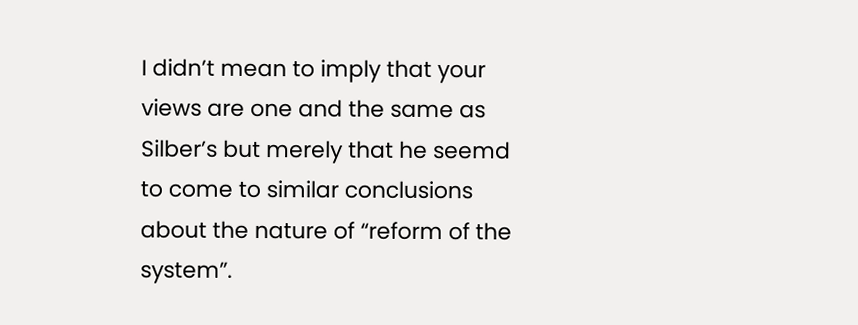I didn’t mean to imply that your views are one and the same as Silber’s but merely that he seemd to come to similar conclusions about the nature of “reform of the system”.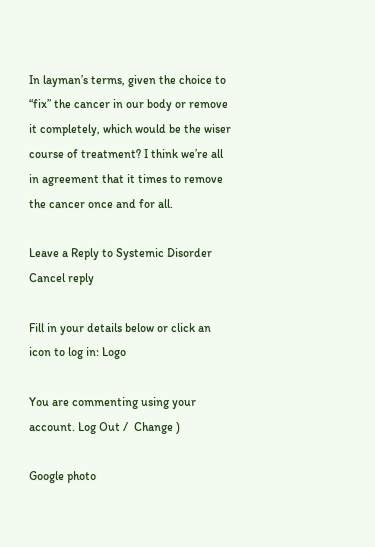In layman’s terms, given the choice to “fix” the cancer in our body or remove it completely, which would be the wiser course of treatment? I think we’re all in agreement that it times to remove the cancer once and for all.

Leave a Reply to Systemic Disorder Cancel reply

Fill in your details below or click an icon to log in: Logo

You are commenting using your account. Log Out /  Change )

Google photo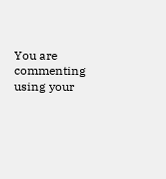You are commenting using your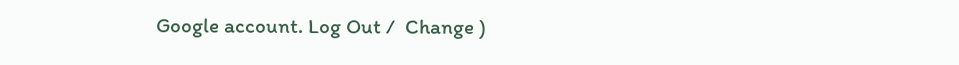Google account. Log Out /  Change )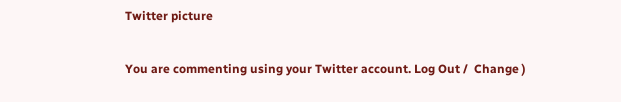Twitter picture

You are commenting using your Twitter account. Log Out /  Change )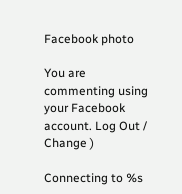Facebook photo

You are commenting using your Facebook account. Log Out /  Change )

Connecting to %s